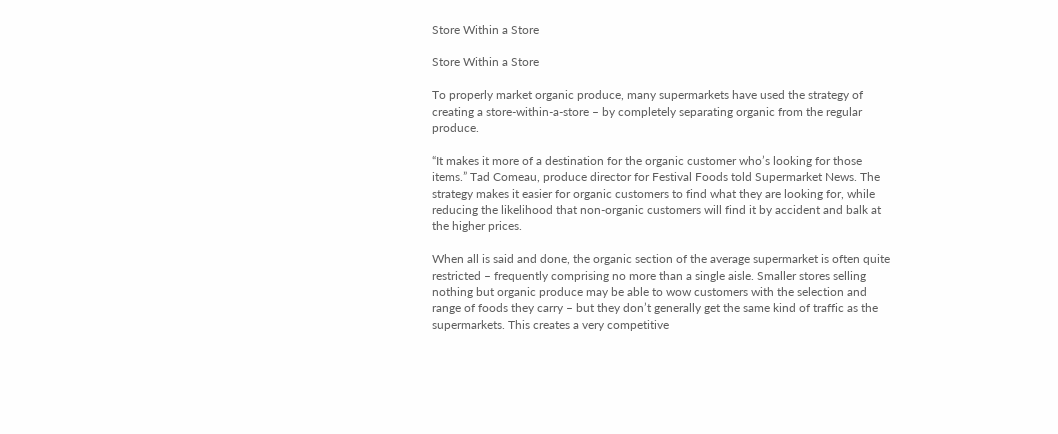Store Within a Store

Store Within a Store

To properly market organic produce, many supermarkets have used the strategy of creating a store-within-a-store – by completely separating organic from the regular produce.

“It makes it more of a destination for the organic customer who’s looking for those items.” Tad Comeau, produce director for Festival Foods told Supermarket News. The strategy makes it easier for organic customers to find what they are looking for, while reducing the likelihood that non-organic customers will find it by accident and balk at the higher prices.

When all is said and done, the organic section of the average supermarket is often quite restricted – frequently comprising no more than a single aisle. Smaller stores selling nothing but organic produce may be able to wow customers with the selection and range of foods they carry – but they don’t generally get the same kind of traffic as the supermarkets. This creates a very competitive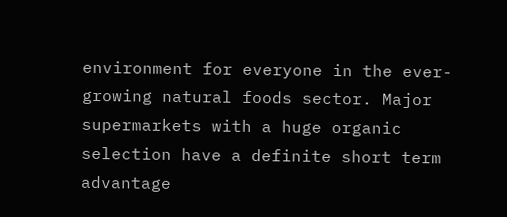environment for everyone in the ever-growing natural foods sector. Major supermarkets with a huge organic selection have a definite short term advantage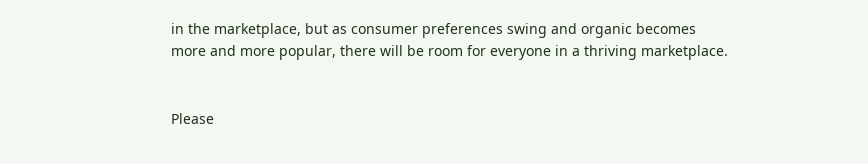in the marketplace, but as consumer preferences swing and organic becomes more and more popular, there will be room for everyone in a thriving marketplace.


Please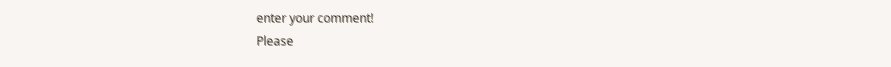enter your comment!
Please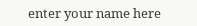enter your name here